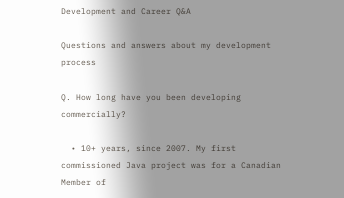Development and Career Q&A

Questions and answers about my development process

Q. How long have you been developing commercially?

  • 10+ years, since 2007. My first commissioned Java project was for a Canadian Member of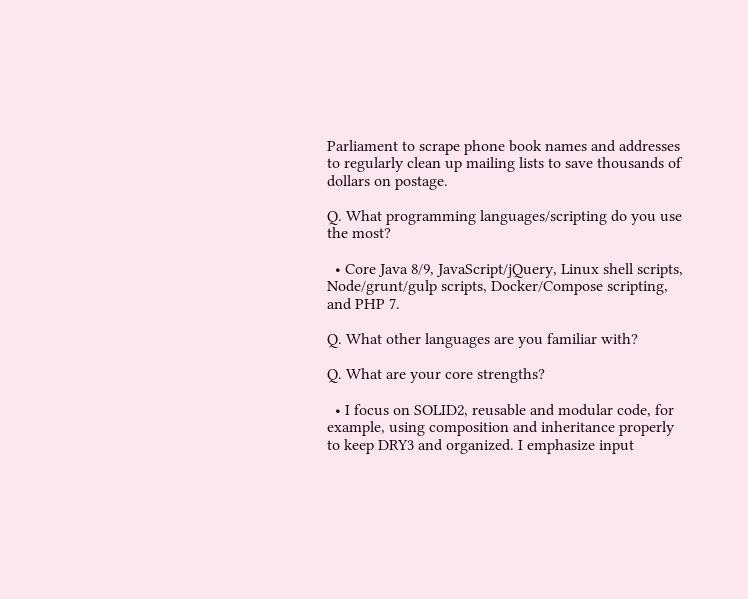Parliament to scrape phone book names and addresses to regularly clean up mailing lists to save thousands of dollars on postage.

Q. What programming languages/scripting do you use the most?

  • Core Java 8/9, JavaScript/jQuery, Linux shell scripts, Node/grunt/gulp scripts, Docker/Compose scripting, and PHP 7.

Q. What other languages are you familiar with?

Q. What are your core strengths?

  • I focus on SOLID2, reusable and modular code, for example, using composition and inheritance properly to keep DRY3 and organized. I emphasize input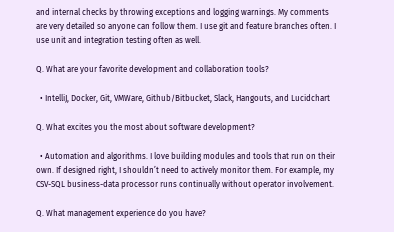and internal checks by throwing exceptions and logging warnings. My comments are very detailed so anyone can follow them. I use git and feature branches often. I use unit and integration testing often as well.

Q. What are your favorite development and collaboration tools?

  • IntelliJ, Docker, Git, VMWare, Github/Bitbucket, Slack, Hangouts, and Lucidchart

Q. What excites you the most about software development?

  • Automation and algorithms. I love building modules and tools that run on their own. If designed right, I shouldn’t need to actively monitor them. For example, my CSV-SQL business-data processor runs continually without operator involvement.

Q. What management experience do you have?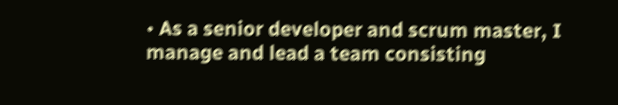• As a senior developer and scrum master, I manage and lead a team consisting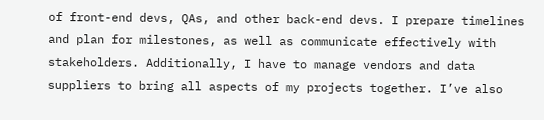of front-end devs, QAs, and other back-end devs. I prepare timelines and plan for milestones, as well as communicate effectively with stakeholders. Additionally, I have to manage vendors and data suppliers to bring all aspects of my projects together. I’ve also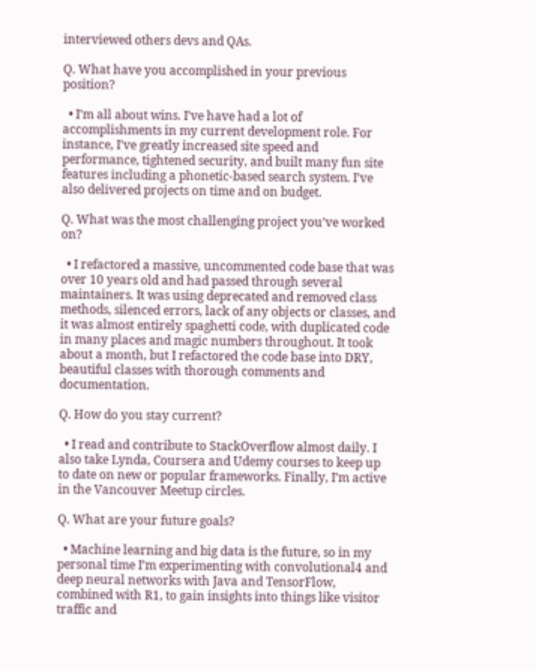interviewed others devs and QAs.

Q. What have you accomplished in your previous position?

  • I’m all about wins. I’ve have had a lot of accomplishments in my current development role. For instance, I’ve greatly increased site speed and performance, tightened security, and built many fun site features including a phonetic-based search system. I’ve also delivered projects on time and on budget.

Q. What was the most challenging project you’ve worked on?

  • I refactored a massive, uncommented code base that was over 10 years old and had passed through several maintainers. It was using deprecated and removed class methods, silenced errors, lack of any objects or classes, and it was almost entirely spaghetti code, with duplicated code in many places and magic numbers throughout. It took about a month, but I refactored the code base into DRY, beautiful classes with thorough comments and documentation.

Q. How do you stay current?

  • I read and contribute to StackOverflow almost daily. I also take Lynda, Coursera and Udemy courses to keep up to date on new or popular frameworks. Finally, I’m active in the Vancouver Meetup circles.

Q. What are your future goals?

  • Machine learning and big data is the future, so in my personal time I’m experimenting with convolutional4 and deep neural networks with Java and TensorFlow, combined with R1, to gain insights into things like visitor traffic and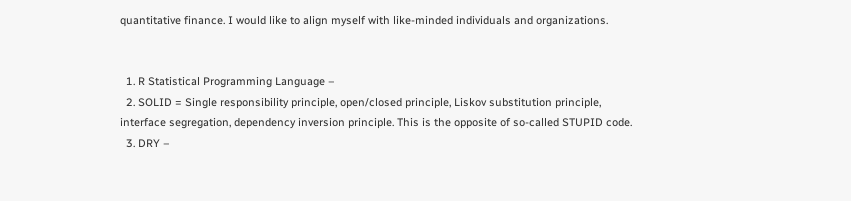quantitative finance. I would like to align myself with like-minded individuals and organizations.


  1. R Statistical Programming Language –
  2. SOLID = Single responsibility principle, open/closed principle, Liskov substitution principle, interface segregation, dependency inversion principle. This is the opposite of so-called STUPID code.
  3. DRY –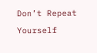Don’t Repeat Yourself